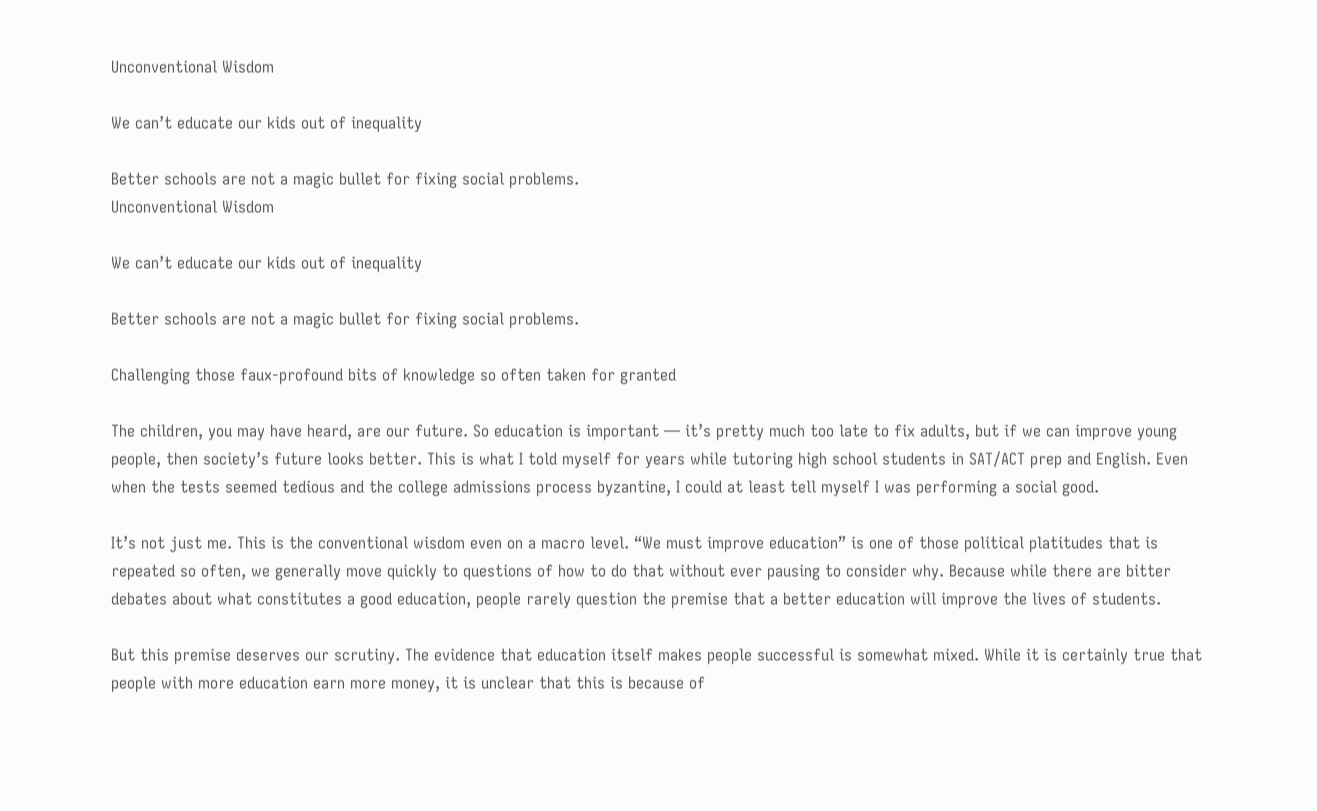Unconventional Wisdom

We can’t educate our kids out of inequality

Better schools are not a magic bullet for fixing social problems.
Unconventional Wisdom

We can’t educate our kids out of inequality

Better schools are not a magic bullet for fixing social problems.

Challenging those faux-profound bits of knowledge so often taken for granted

The children, you may have heard, are our future. So education is important — it’s pretty much too late to fix adults, but if we can improve young people, then society’s future looks better. This is what I told myself for years while tutoring high school students in SAT/ACT prep and English. Even when the tests seemed tedious and the college admissions process byzantine, I could at least tell myself I was performing a social good.

It’s not just me. This is the conventional wisdom even on a macro level. “We must improve education” is one of those political platitudes that is repeated so often, we generally move quickly to questions of how to do that without ever pausing to consider why. Because while there are bitter debates about what constitutes a good education, people rarely question the premise that a better education will improve the lives of students.

But this premise deserves our scrutiny. The evidence that education itself makes people successful is somewhat mixed. While it is certainly true that people with more education earn more money, it is unclear that this is because of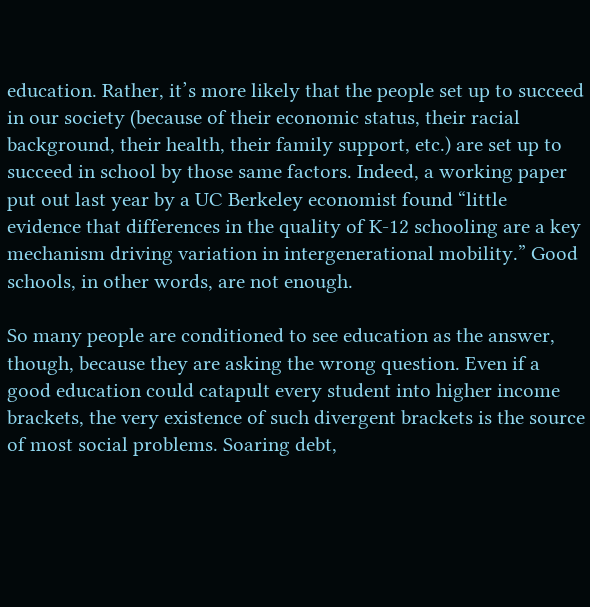education. Rather, it’s more likely that the people set up to succeed in our society (because of their economic status, their racial background, their health, their family support, etc.) are set up to succeed in school by those same factors. Indeed, a working paper put out last year by a UC Berkeley economist found “little evidence that differences in the quality of K-12 schooling are a key mechanism driving variation in intergenerational mobility.” Good schools, in other words, are not enough.

So many people are conditioned to see education as the answer, though, because they are asking the wrong question. Even if a good education could catapult every student into higher income brackets, the very existence of such divergent brackets is the source of most social problems. Soaring debt,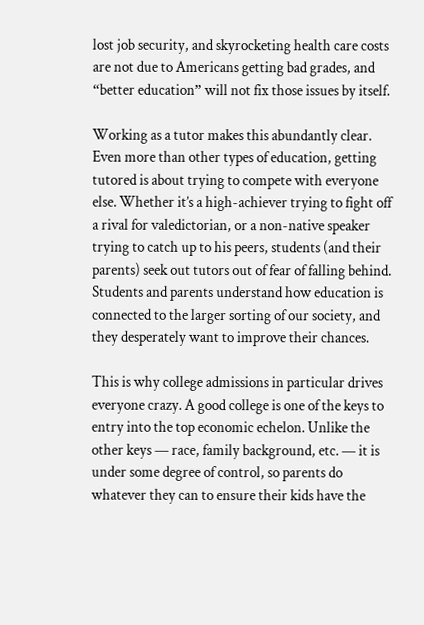lost job security, and skyrocketing health care costs are not due to Americans getting bad grades, and “better education” will not fix those issues by itself.

Working as a tutor makes this abundantly clear. Even more than other types of education, getting tutored is about trying to compete with everyone else. Whether it’s a high-achiever trying to fight off a rival for valedictorian, or a non-native speaker trying to catch up to his peers, students (and their parents) seek out tutors out of fear of falling behind. Students and parents understand how education is connected to the larger sorting of our society, and they desperately want to improve their chances.

This is why college admissions in particular drives everyone crazy. A good college is one of the keys to entry into the top economic echelon. Unlike the other keys — race, family background, etc. — it is under some degree of control, so parents do whatever they can to ensure their kids have the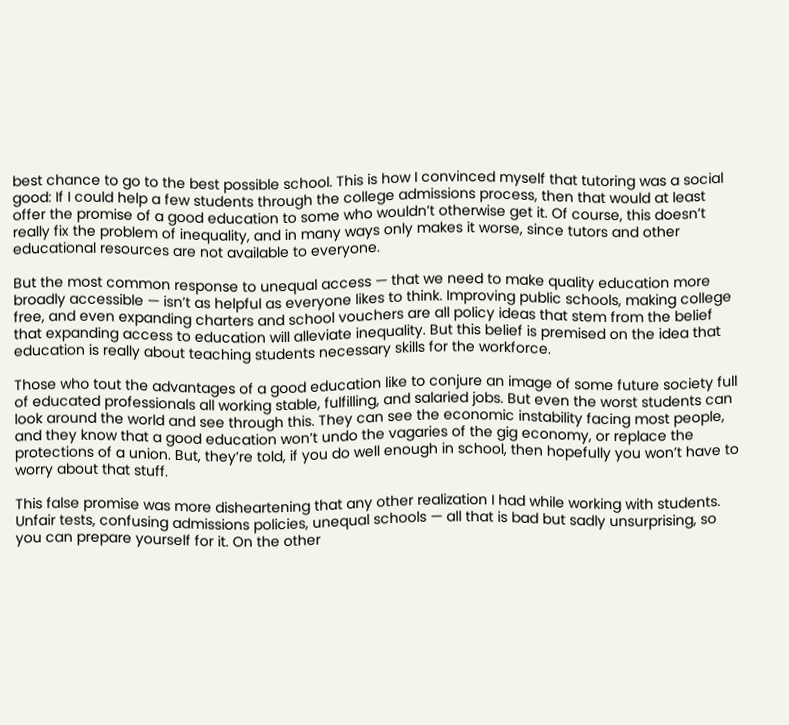best chance to go to the best possible school. This is how I convinced myself that tutoring was a social good: If I could help a few students through the college admissions process, then that would at least offer the promise of a good education to some who wouldn’t otherwise get it. Of course, this doesn’t really fix the problem of inequality, and in many ways only makes it worse, since tutors and other educational resources are not available to everyone.

But the most common response to unequal access — that we need to make quality education more broadly accessible — isn’t as helpful as everyone likes to think. Improving public schools, making college free, and even expanding charters and school vouchers are all policy ideas that stem from the belief that expanding access to education will alleviate inequality. But this belief is premised on the idea that education is really about teaching students necessary skills for the workforce.

Those who tout the advantages of a good education like to conjure an image of some future society full of educated professionals all working stable, fulfilling, and salaried jobs. But even the worst students can look around the world and see through this. They can see the economic instability facing most people, and they know that a good education won’t undo the vagaries of the gig economy, or replace the protections of a union. But, they’re told, if you do well enough in school, then hopefully you won’t have to worry about that stuff.

This false promise was more disheartening that any other realization I had while working with students. Unfair tests, confusing admissions policies, unequal schools — all that is bad but sadly unsurprising, so you can prepare yourself for it. On the other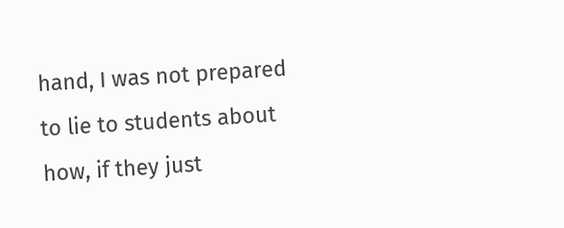hand, I was not prepared to lie to students about how, if they just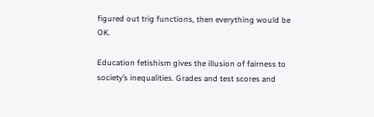figured out trig functions, then everything would be OK.

Education fetishism gives the illusion of fairness to society’s inequalities. Grades and test scores and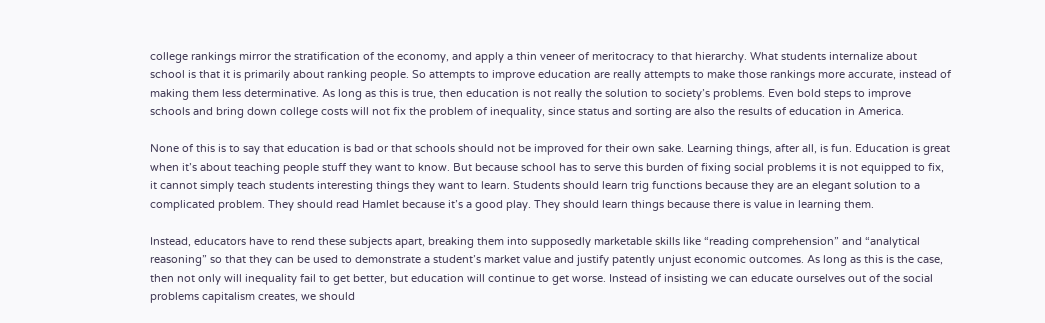college rankings mirror the stratification of the economy, and apply a thin veneer of meritocracy to that hierarchy. What students internalize about school is that it is primarily about ranking people. So attempts to improve education are really attempts to make those rankings more accurate, instead of making them less determinative. As long as this is true, then education is not really the solution to society’s problems. Even bold steps to improve schools and bring down college costs will not fix the problem of inequality, since status and sorting are also the results of education in America.

None of this is to say that education is bad or that schools should not be improved for their own sake. Learning things, after all, is fun. Education is great when it’s about teaching people stuff they want to know. But because school has to serve this burden of fixing social problems it is not equipped to fix, it cannot simply teach students interesting things they want to learn. Students should learn trig functions because they are an elegant solution to a complicated problem. They should read Hamlet because it’s a good play. They should learn things because there is value in learning them.

Instead, educators have to rend these subjects apart, breaking them into supposedly marketable skills like “reading comprehension” and “analytical reasoning” so that they can be used to demonstrate a student’s market value and justify patently unjust economic outcomes. As long as this is the case, then not only will inequality fail to get better, but education will continue to get worse. Instead of insisting we can educate ourselves out of the social problems capitalism creates, we should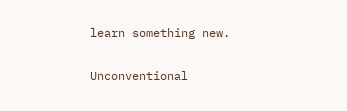learn something new.

Unconventional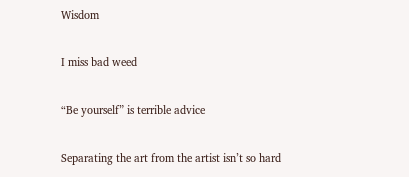Wisdom

I miss bad weed

“Be yourself” is terrible advice

Separating the art from the artist isn’t so hard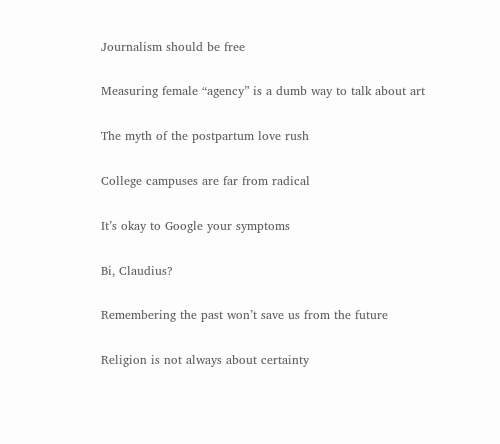Journalism should be free

Measuring female “agency” is a dumb way to talk about art

The myth of the postpartum love rush

College campuses are far from radical

It’s okay to Google your symptoms

Bi, Claudius?

Remembering the past won’t save us from the future

Religion is not always about certainty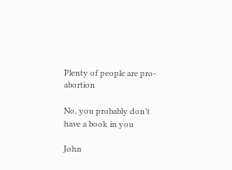Plenty of people are pro-abortion

No, you probably don’t have a book in you

John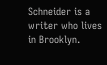Schneider is a writer who lives in Brooklyn.